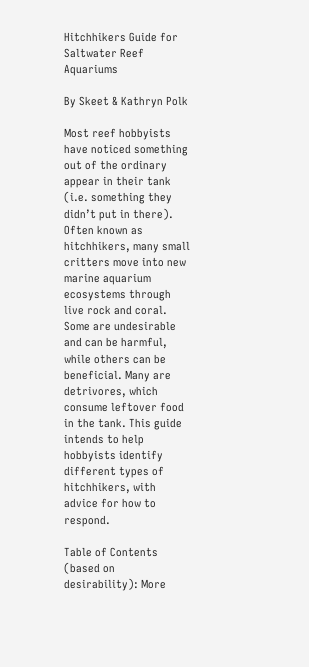Hitchhikers Guide for Saltwater Reef Aquariums

By Skeet & Kathryn Polk

Most reef hobbyists have noticed something out of the ordinary appear in their tank (i.e. something they didn’t put in there). Often known as hitchhikers, many small critters move into new marine aquarium ecosystems through live rock and coral. Some are undesirable and can be harmful, while others can be beneficial. Many are detrivores, which consume leftover food in the tank. This guide intends to help hobbyists identify different types of hitchhikers, with advice for how to respond.

Table of Contents (based on desirability): More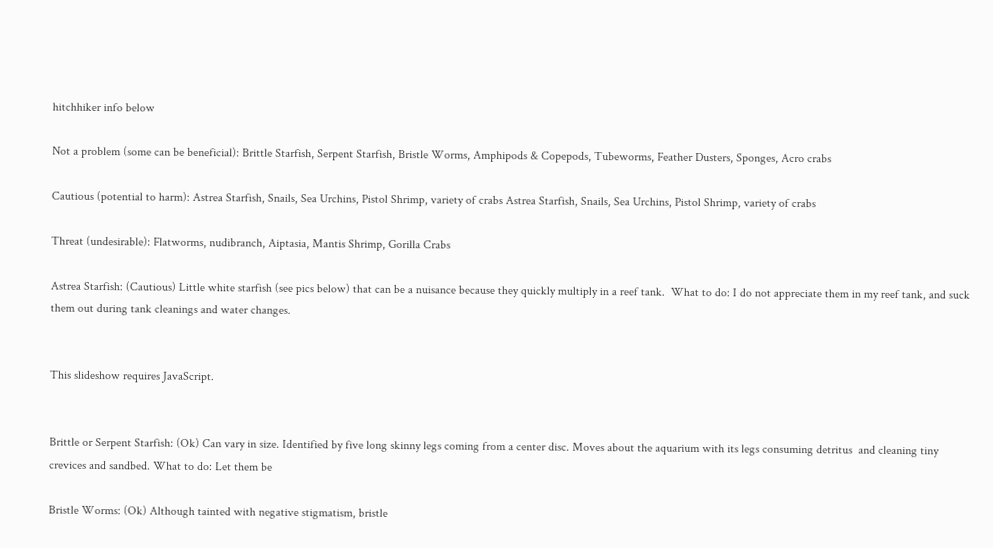hitchhiker info below

Not a problem (some can be beneficial): Brittle Starfish, Serpent Starfish, Bristle Worms, Amphipods & Copepods, Tubeworms, Feather Dusters, Sponges, Acro crabs

Cautious (potential to harm): Astrea Starfish, Snails, Sea Urchins, Pistol Shrimp, variety of crabs Astrea Starfish, Snails, Sea Urchins, Pistol Shrimp, variety of crabs

Threat (undesirable): Flatworms, nudibranch, Aiptasia, Mantis Shrimp, Gorilla Crabs

Astrea Starfish: (Cautious) Little white starfish (see pics below) that can be a nuisance because they quickly multiply in a reef tank.  What to do: I do not appreciate them in my reef tank, and suck them out during tank cleanings and water changes.


This slideshow requires JavaScript.


Brittle or Serpent Starfish: (Ok) Can vary in size. Identified by five long skinny legs coming from a center disc. Moves about the aquarium with its legs consuming detritus  and cleaning tiny crevices and sandbed. What to do: Let them be

Bristle Worms: (Ok) Although tainted with negative stigmatism, bristle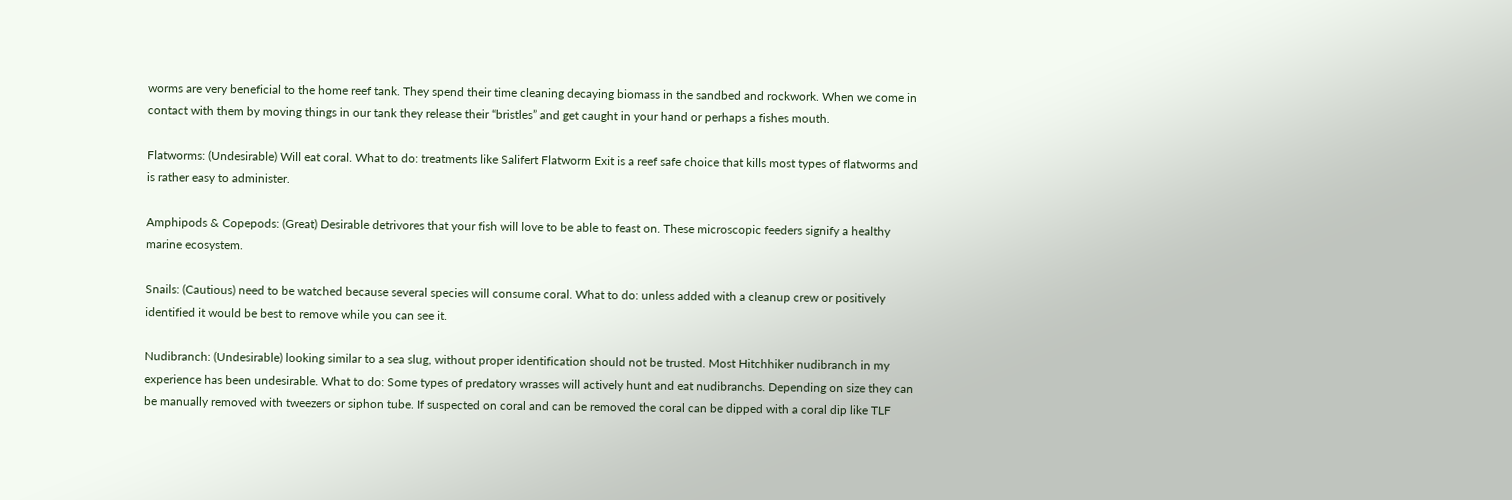worms are very beneficial to the home reef tank. They spend their time cleaning decaying biomass in the sandbed and rockwork. When we come in contact with them by moving things in our tank they release their “bristles” and get caught in your hand or perhaps a fishes mouth.

Flatworms: (Undesirable) Will eat coral. What to do: treatments like Salifert Flatworm Exit is a reef safe choice that kills most types of flatworms and is rather easy to administer.

Amphipods & Copepods: (Great) Desirable detrivores that your fish will love to be able to feast on. These microscopic feeders signify a healthy marine ecosystem.

Snails: (Cautious) need to be watched because several species will consume coral. What to do: unless added with a cleanup crew or positively identified it would be best to remove while you can see it.

Nudibranch: (Undesirable) looking similar to a sea slug, without proper identification should not be trusted. Most Hitchhiker nudibranch in my experience has been undesirable. What to do: Some types of predatory wrasses will actively hunt and eat nudibranchs. Depending on size they can be manually removed with tweezers or siphon tube. If suspected on coral and can be removed the coral can be dipped with a coral dip like TLF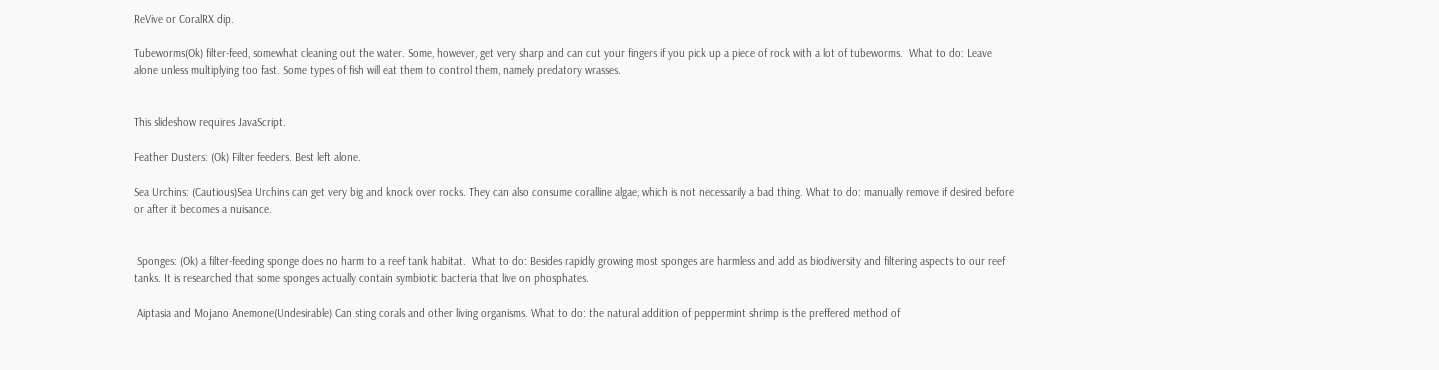ReVive or CoralRX dip.

Tubeworms(Ok) filter-feed, somewhat cleaning out the water. Some, however, get very sharp and can cut your fingers if you pick up a piece of rock with a lot of tubeworms.  What to do: Leave alone unless multiplying too fast. Some types of fish will eat them to control them, namely predatory wrasses.


This slideshow requires JavaScript.

Feather Dusters: (Ok) Filter feeders. Best left alone.

Sea Urchins: (Cautious)Sea Urchins can get very big and knock over rocks. They can also consume coralline algae, which is not necessarily a bad thing. What to do: manually remove if desired before or after it becomes a nuisance.


 Sponges: (Ok) a filter-feeding sponge does no harm to a reef tank habitat.  What to do: Besides rapidly growing most sponges are harmless and add as biodiversity and filtering aspects to our reef tanks. It is researched that some sponges actually contain symbiotic bacteria that live on phosphates.

 Aiptasia and Mojano Anemone(Undesirable) Can sting corals and other living organisms. What to do: the natural addition of peppermint shrimp is the preffered method of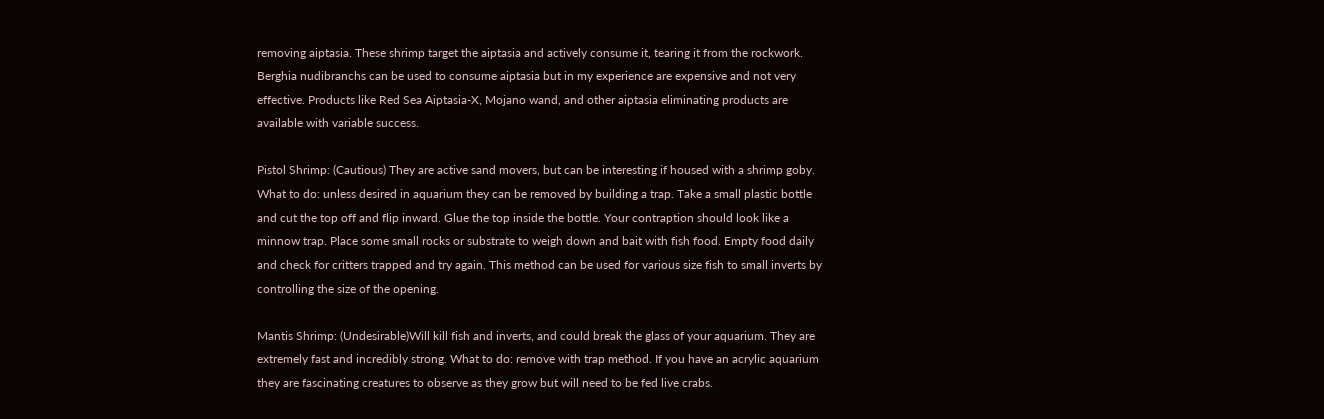removing aiptasia. These shrimp target the aiptasia and actively consume it, tearing it from the rockwork. Berghia nudibranchs can be used to consume aiptasia but in my experience are expensive and not very effective. Products like Red Sea Aiptasia-X, Mojano wand, and other aiptasia eliminating products are available with variable success.

Pistol Shrimp: (Cautious) They are active sand movers, but can be interesting if housed with a shrimp goby. What to do: unless desired in aquarium they can be removed by building a trap. Take a small plastic bottle and cut the top off and flip inward. Glue the top inside the bottle. Your contraption should look like a minnow trap. Place some small rocks or substrate to weigh down and bait with fish food. Empty food daily and check for critters trapped and try again. This method can be used for various size fish to small inverts by controlling the size of the opening.

Mantis Shrimp: (Undesirable)Will kill fish and inverts, and could break the glass of your aquarium. They are extremely fast and incredibly strong. What to do: remove with trap method. If you have an acrylic aquarium they are fascinating creatures to observe as they grow but will need to be fed live crabs.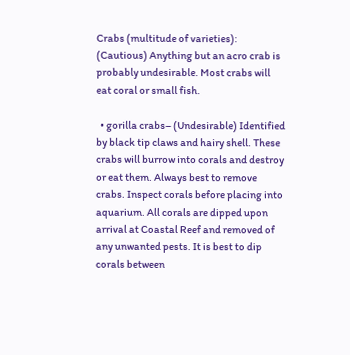Crabs (multitude of varieties): (Cautious) Anything but an acro crab is probably undesirable. Most crabs will eat coral or small fish.

  • gorilla crabs– (Undesirable) Identified by black tip claws and hairy shell. These crabs will burrow into corals and destroy or eat them. Always best to remove crabs. Inspect corals before placing into aquarium. All corals are dipped upon arrival at Coastal Reef and removed of any unwanted pests. It is best to dip corals between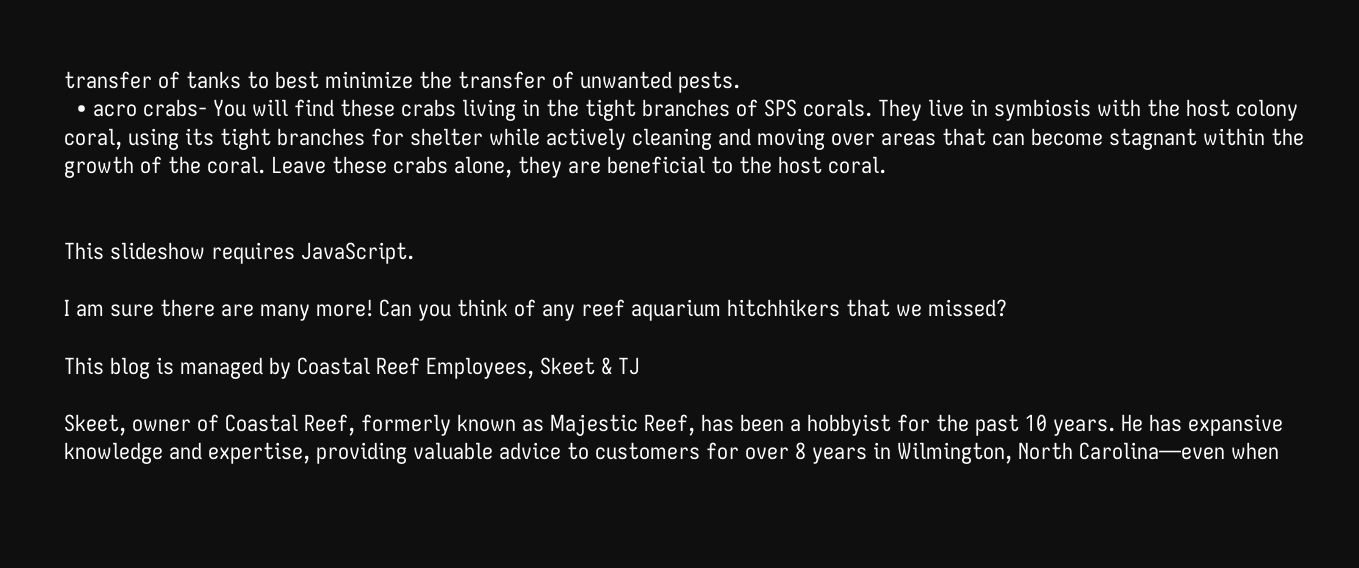transfer of tanks to best minimize the transfer of unwanted pests.
  • acro crabs- You will find these crabs living in the tight branches of SPS corals. They live in symbiosis with the host colony coral, using its tight branches for shelter while actively cleaning and moving over areas that can become stagnant within the growth of the coral. Leave these crabs alone, they are beneficial to the host coral.


This slideshow requires JavaScript.

I am sure there are many more! Can you think of any reef aquarium hitchhikers that we missed?

This blog is managed by Coastal Reef Employees, Skeet & TJ

Skeet, owner of Coastal Reef, formerly known as Majestic Reef, has been a hobbyist for the past 10 years. He has expansive knowledge and expertise, providing valuable advice to customers for over 8 years in Wilmington, North Carolina—even when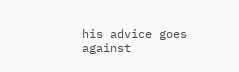his advice goes against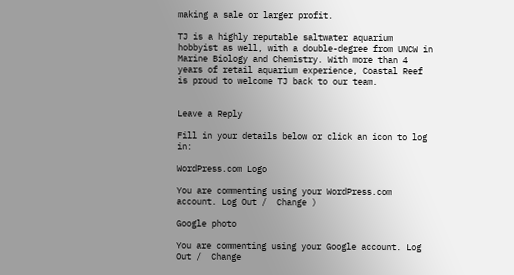making a sale or larger profit.

TJ is a highly reputable saltwater aquarium hobbyist as well, with a double-degree from UNCW in Marine Biology and Chemistry. With more than 4 years of retail aquarium experience, Coastal Reef is proud to welcome TJ back to our team.


Leave a Reply

Fill in your details below or click an icon to log in:

WordPress.com Logo

You are commenting using your WordPress.com account. Log Out /  Change )

Google photo

You are commenting using your Google account. Log Out /  Change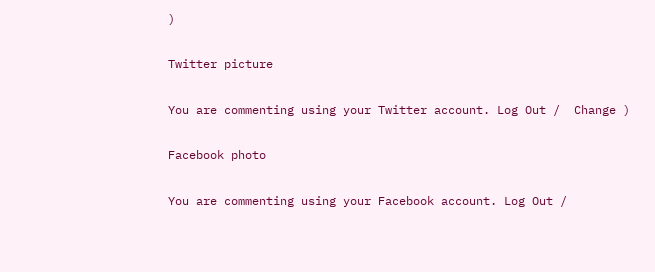)

Twitter picture

You are commenting using your Twitter account. Log Out /  Change )

Facebook photo

You are commenting using your Facebook account. Log Out /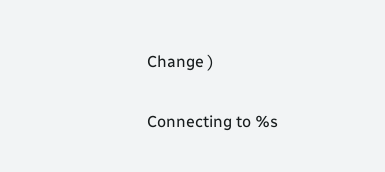Change )

Connecting to %s